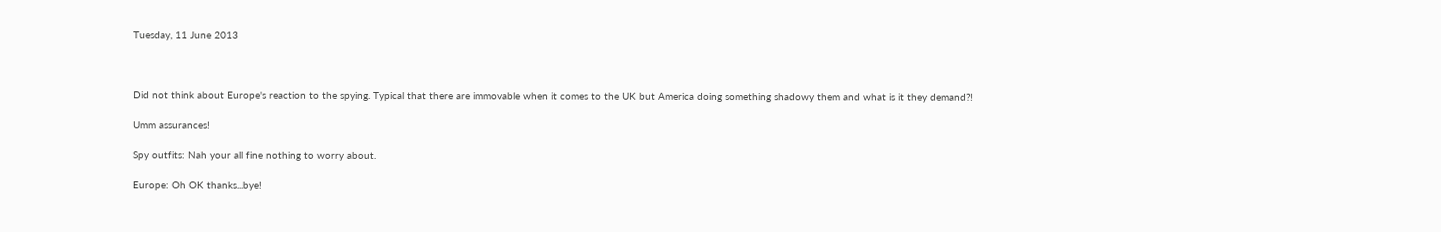Tuesday, 11 June 2013



Did not think about Europe's reaction to the spying. Typical that there are immovable when it comes to the UK but America doing something shadowy them and what is it they demand?!

Umm assurances!

Spy outfits: Nah your all fine nothing to worry about.

Europe: Oh OK thanks...bye!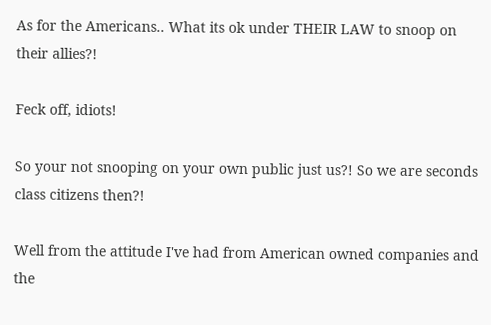As for the Americans.. What its ok under THEIR LAW to snoop on their allies?!

Feck off, idiots!

So your not snooping on your own public just us?! So we are seconds class citizens then?!

Well from the attitude I've had from American owned companies and the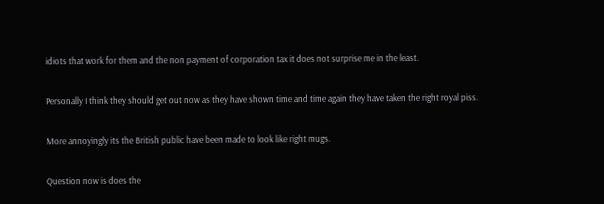idiots that work for them and the non payment of corporation tax it does not surprise me in the least.

Personally I think they should get out now as they have shown time and time again they have taken the right royal piss.

More annoyingly its the British public have been made to look like right mugs.

Question now is does the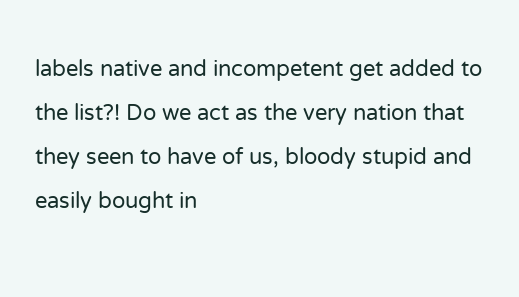labels native and incompetent get added to the list?! Do we act as the very nation that they seen to have of us, bloody stupid and easily bought in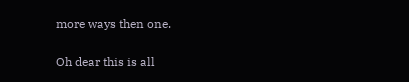more ways then one.

Oh dear this is all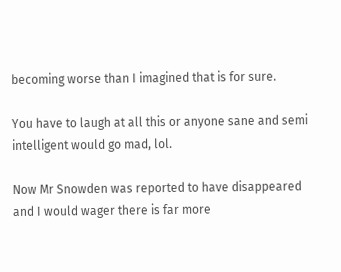becoming worse than I imagined that is for sure.

You have to laugh at all this or anyone sane and semi intelligent would go mad, lol.

Now Mr Snowden was reported to have disappeared and I would wager there is far more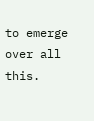to emerge over all this.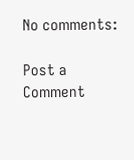No comments:

Post a Comment